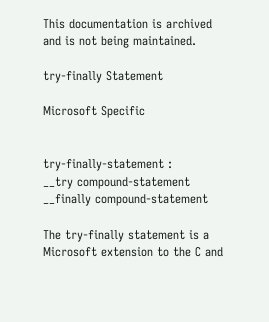This documentation is archived and is not being maintained.

try-finally Statement

Microsoft Specific


try-finally-statement :
__try compound-statement
__finally compound-statement

The try-finally statement is a Microsoft extension to the C and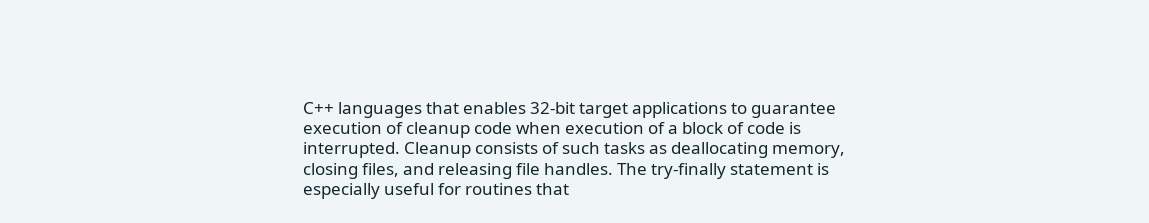C++ languages that enables 32-bit target applications to guarantee execution of cleanup code when execution of a block of code is interrupted. Cleanup consists of such tasks as deallocating memory, closing files, and releasing file handles. The try-finally statement is especially useful for routines that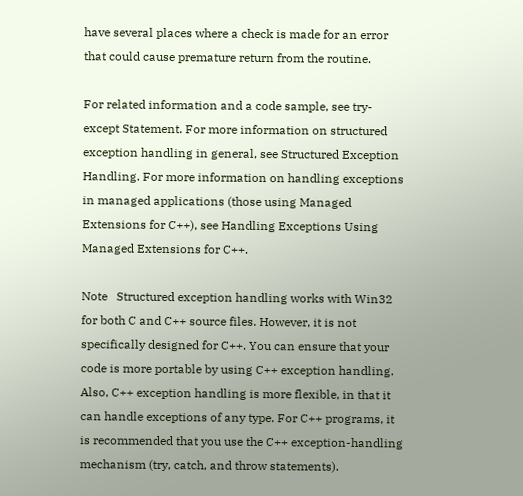have several places where a check is made for an error that could cause premature return from the routine.

For related information and a code sample, see try-except Statement. For more information on structured exception handling in general, see Structured Exception Handling. For more information on handling exceptions in managed applications (those using Managed Extensions for C++), see Handling Exceptions Using Managed Extensions for C++.

Note   Structured exception handling works with Win32 for both C and C++ source files. However, it is not specifically designed for C++. You can ensure that your code is more portable by using C++ exception handling. Also, C++ exception handling is more flexible, in that it can handle exceptions of any type. For C++ programs, it is recommended that you use the C++ exception-handling mechanism (try, catch, and throw statements).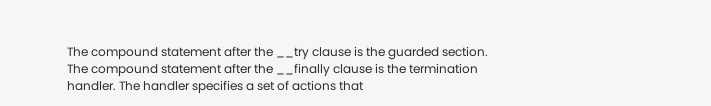The compound statement after the __try clause is the guarded section. The compound statement after the __finally clause is the termination handler. The handler specifies a set of actions that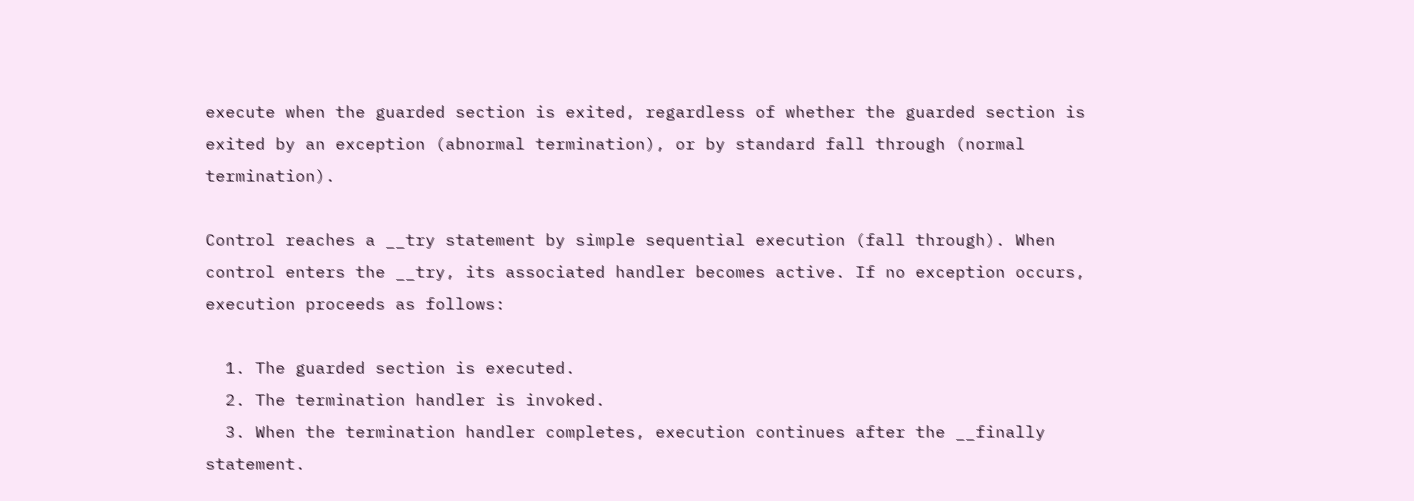execute when the guarded section is exited, regardless of whether the guarded section is exited by an exception (abnormal termination), or by standard fall through (normal termination).

Control reaches a __try statement by simple sequential execution (fall through). When control enters the __try, its associated handler becomes active. If no exception occurs, execution proceeds as follows:

  1. The guarded section is executed.
  2. The termination handler is invoked.
  3. When the termination handler completes, execution continues after the __finally statement.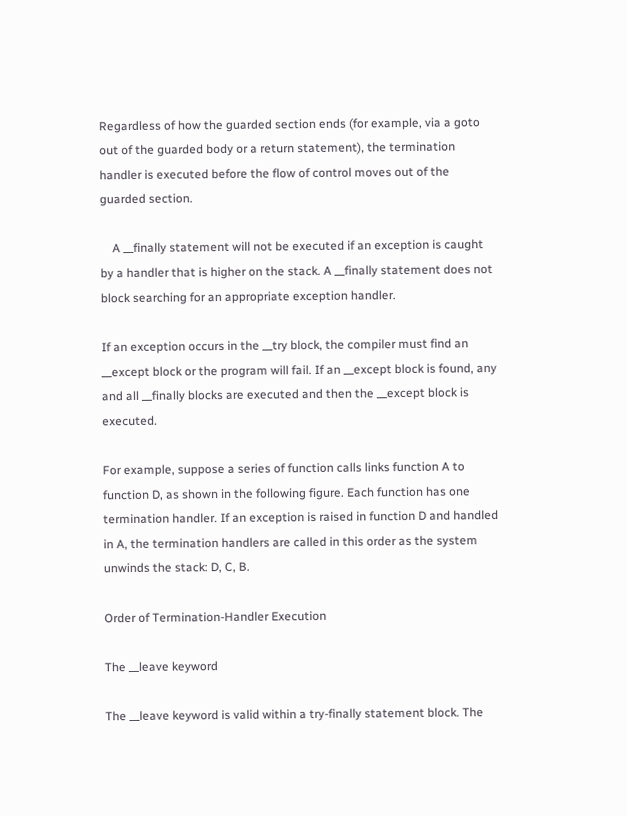Regardless of how the guarded section ends (for example, via a goto out of the guarded body or a return statement), the termination handler is executed before the flow of control moves out of the guarded section.

    A __finally statement will not be executed if an exception is caught by a handler that is higher on the stack. A __finally statement does not block searching for an appropriate exception handler.

If an exception occurs in the __try block, the compiler must find an __except block or the program will fail. If an __except block is found, any and all __finally blocks are executed and then the __except block is executed.

For example, suppose a series of function calls links function A to function D, as shown in the following figure. Each function has one termination handler. If an exception is raised in function D and handled in A, the termination handlers are called in this order as the system unwinds the stack: D, C, B.

Order of Termination-Handler Execution

The __leave keyword

The __leave keyword is valid within a try-finally statement block. The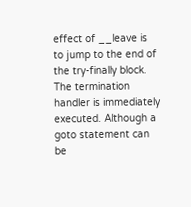effect of __leave is to jump to the end of the try-finally block. The termination handler is immediately executed. Although a goto statement can be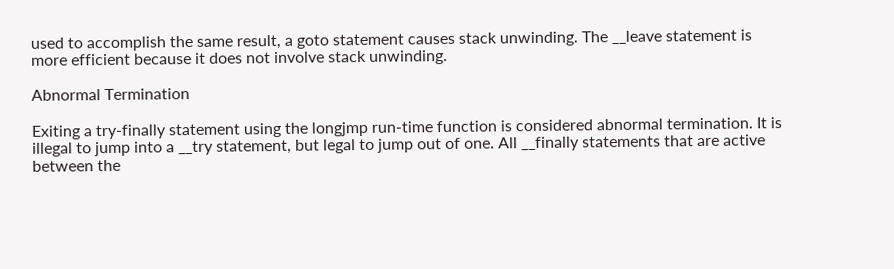used to accomplish the same result, a goto statement causes stack unwinding. The __leave statement is more efficient because it does not involve stack unwinding.

Abnormal Termination

Exiting a try-finally statement using the longjmp run-time function is considered abnormal termination. It is illegal to jump into a __try statement, but legal to jump out of one. All __finally statements that are active between the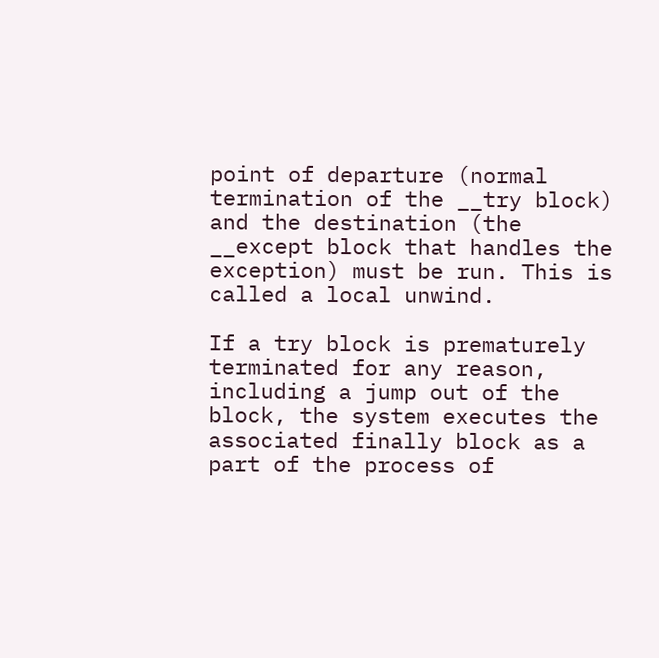point of departure (normal termination of the __try block) and the destination (the __except block that handles the exception) must be run. This is called a local unwind.

If a try block is prematurely terminated for any reason, including a jump out of the block, the system executes the associated finally block as a part of the process of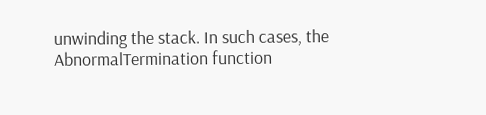unwinding the stack. In such cases, the AbnormalTermination function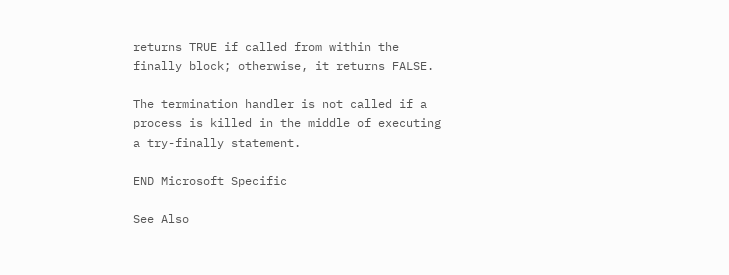returns TRUE if called from within the finally block; otherwise, it returns FALSE.

The termination handler is not called if a process is killed in the middle of executing a try-finally statement.

END Microsoft Specific

See Also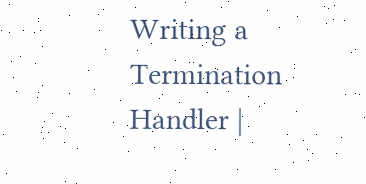Writing a Termination Handler |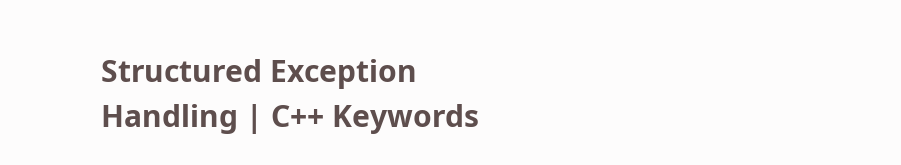Structured Exception Handling | C++ Keywords